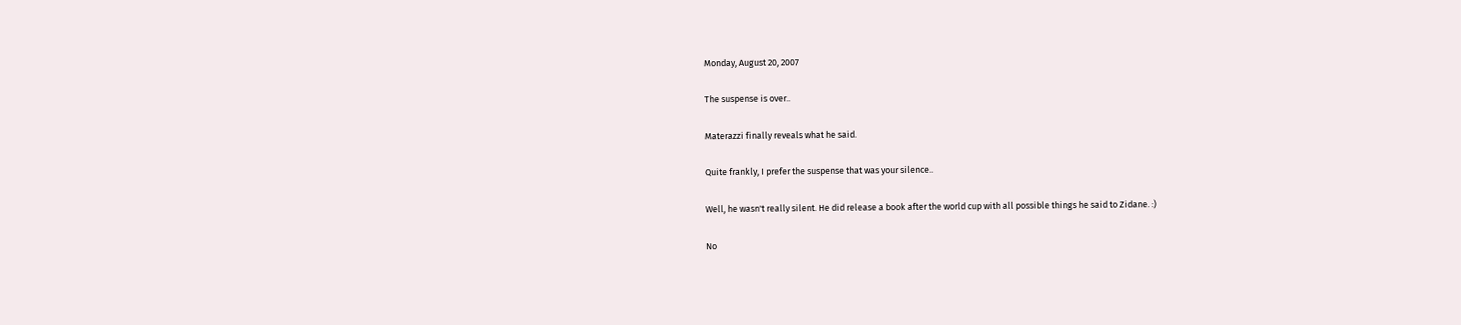Monday, August 20, 2007

The suspense is over..

Materazzi finally reveals what he said.

Quite frankly, I prefer the suspense that was your silence..

Well, he wasn't really silent. He did release a book after the world cup with all possible things he said to Zidane. :)

No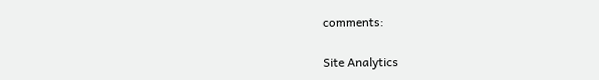comments:

Site Analytics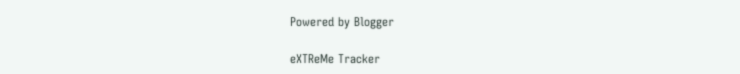Powered by Blogger

eXTReMe Tracker